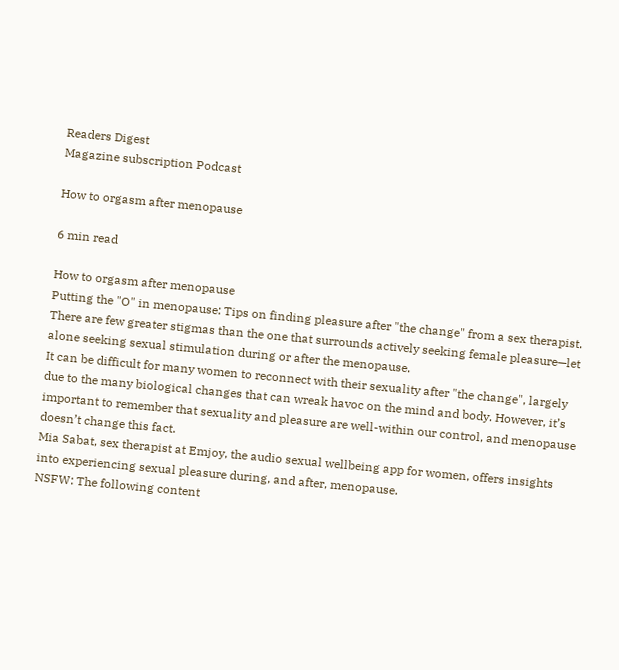Readers Digest
Magazine subscription Podcast

How to orgasm after menopause

6 min read

How to orgasm after menopause
Putting the "O" in menopause: Tips on finding pleasure after "the change" from a sex therapist.
There are few greater stigmas than the one that surrounds actively seeking female pleasure—let alone seeking sexual stimulation during or after the menopause.
It can be difficult for many women to reconnect with their sexuality after "the change", largely due to the many biological changes that can wreak havoc on the mind and body. However, it’s important to remember that sexuality and pleasure are well-within our control, and menopause doesn’t change this fact.
Mia Sabat, sex therapist at Emjoy, the audio sexual wellbeing app for women, offers insights into experiencing sexual pleasure during, and after, menopause.
NSFW: The following content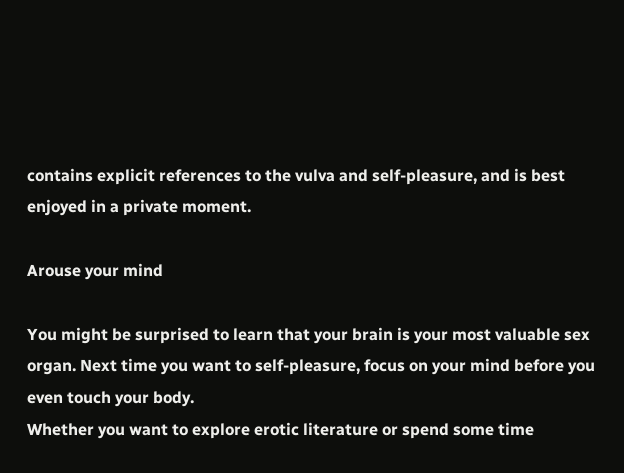contains explicit references to the vulva and self-pleasure, and is best enjoyed in a private moment.

Arouse your mind

You might be surprised to learn that your brain is your most valuable sex organ. Next time you want to self-pleasure, focus on your mind before you even touch your body.
Whether you want to explore erotic literature or spend some time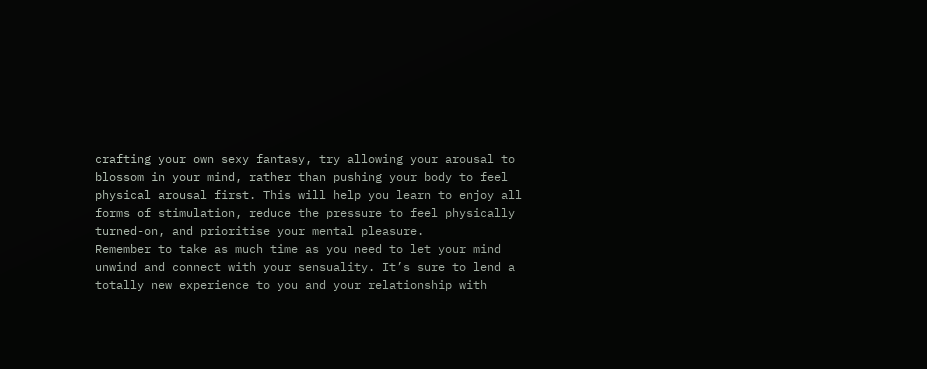crafting your own sexy fantasy, try allowing your arousal to blossom in your mind, rather than pushing your body to feel physical arousal first. This will help you learn to enjoy all forms of stimulation, reduce the pressure to feel physically turned-on, and prioritise your mental pleasure.
Remember to take as much time as you need to let your mind unwind and connect with your sensuality. It’s sure to lend a totally new experience to you and your relationship with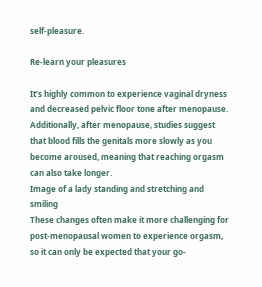self-pleasure.

Re-learn your pleasures

It’s highly common to experience vaginal dryness and decreased pelvic floor tone after menopause. Additionally, after menopause, studies suggest that blood fills the genitals more slowly as you become aroused, meaning that reaching orgasm can also take longer.
Image of a lady standing and stretching and smiling
These changes often make it more challenging for post-menopausal women to experience orgasm, so it can only be expected that your go-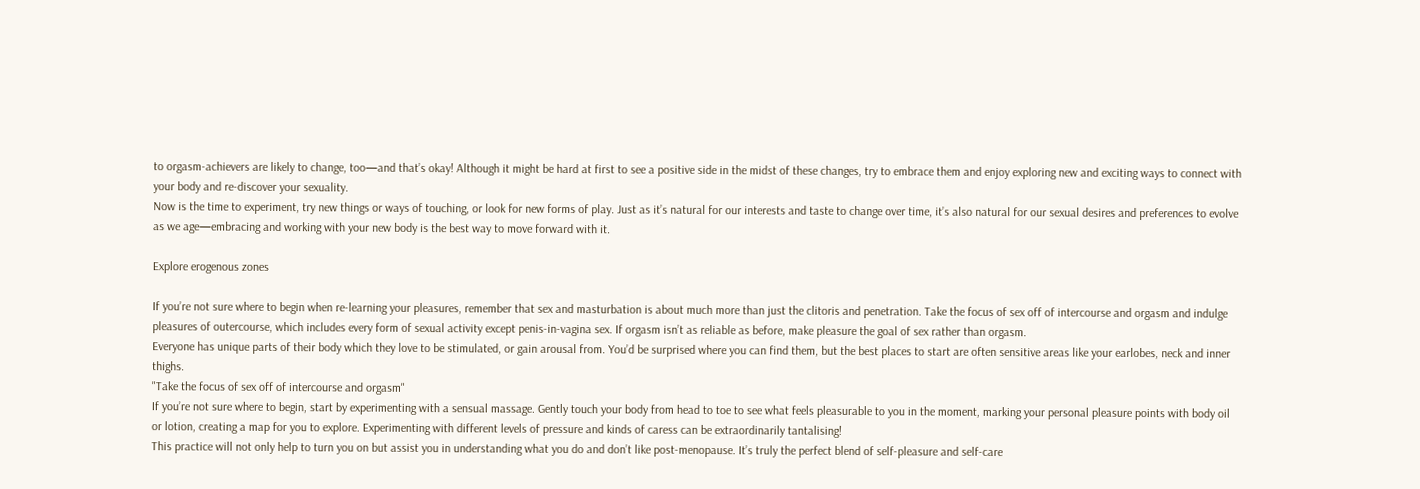to orgasm-achievers are likely to change, too—and that’s okay! Although it might be hard at first to see a positive side in the midst of these changes, try to embrace them and enjoy exploring new and exciting ways to connect with your body and re-discover your sexuality.
Now is the time to experiment, try new things or ways of touching, or look for new forms of play. Just as it’s natural for our interests and taste to change over time, it’s also natural for our sexual desires and preferences to evolve as we age—embracing and working with your new body is the best way to move forward with it.

Explore erogenous zones

If you’re not sure where to begin when re-learning your pleasures, remember that sex and masturbation is about much more than just the clitoris and penetration. Take the focus of sex off of intercourse and orgasm and indulge pleasures of outercourse, which includes every form of sexual activity except penis-in-vagina sex. If orgasm isn’t as reliable as before, make pleasure the goal of sex rather than orgasm.
Everyone has unique parts of their body which they love to be stimulated, or gain arousal from. You’d be surprised where you can find them, but the best places to start are often sensitive areas like your earlobes, neck and inner thighs.
"Take the focus of sex off of intercourse and orgasm"
If you’re not sure where to begin, start by experimenting with a sensual massage. Gently touch your body from head to toe to see what feels pleasurable to you in the moment, marking your personal pleasure points with body oil or lotion, creating a map for you to explore. Experimenting with different levels of pressure and kinds of caress can be extraordinarily tantalising!
This practice will not only help to turn you on but assist you in understanding what you do and don’t like post-menopause. It’s truly the perfect blend of self-pleasure and self-care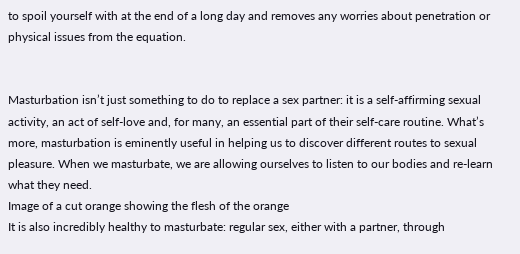to spoil yourself with at the end of a long day and removes any worries about penetration or physical issues from the equation.


Masturbation isn’t just something to do to replace a sex partner: it is a self-affirming sexual activity, an act of self-love and, for many, an essential part of their self-care routine. What’s more, masturbation is eminently useful in helping us to discover different routes to sexual pleasure. When we masturbate, we are allowing ourselves to listen to our bodies and re-learn what they need.
Image of a cut orange showing the flesh of the orange
It is also incredibly healthy to masturbate: regular sex, either with a partner, through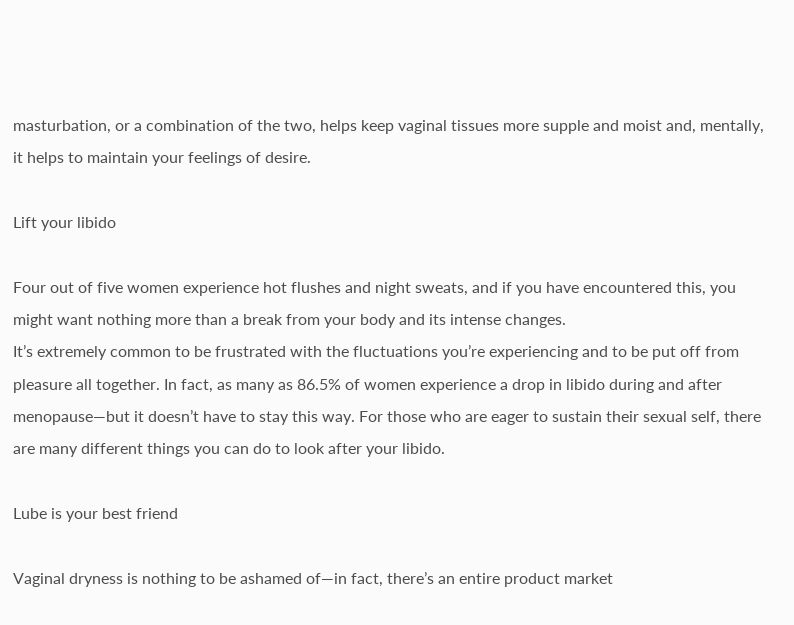masturbation, or a combination of the two, helps keep vaginal tissues more supple and moist and, mentally, it helps to maintain your feelings of desire.

Lift your libido

Four out of five women experience hot flushes and night sweats, and if you have encountered this, you might want nothing more than a break from your body and its intense changes.
It’s extremely common to be frustrated with the fluctuations you’re experiencing and to be put off from pleasure all together. In fact, as many as 86.5% of women experience a drop in libido during and after menopause—but it doesn’t have to stay this way. For those who are eager to sustain their sexual self, there are many different things you can do to look after your libido.

Lube is your best friend

Vaginal dryness is nothing to be ashamed of—in fact, there’s an entire product market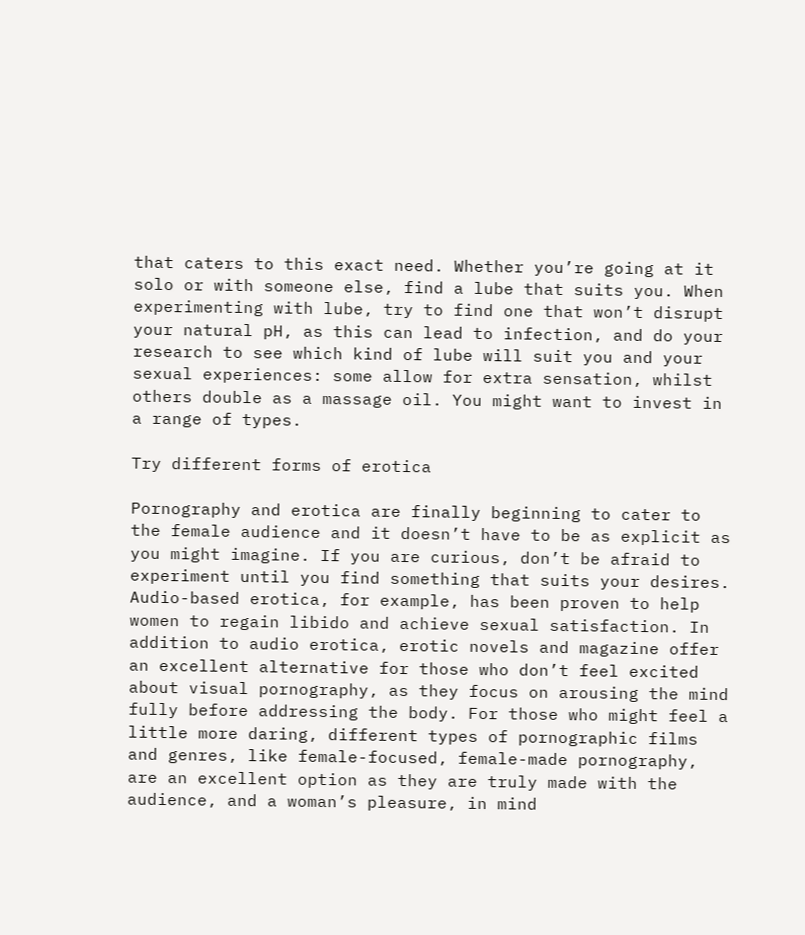that caters to this exact need. Whether you’re going at it solo or with someone else, find a lube that suits you. When experimenting with lube, try to find one that won’t disrupt your natural pH, as this can lead to infection, and do your research to see which kind of lube will suit you and your sexual experiences: some allow for extra sensation, whilst others double as a massage oil. You might want to invest in a range of types.

Try different forms of erotica

Pornography and erotica are finally beginning to cater to the female audience and it doesn’t have to be as explicit as you might imagine. If you are curious, don’t be afraid to experiment until you find something that suits your desires. Audio-based erotica, for example, has been proven to help women to regain libido and achieve sexual satisfaction. In addition to audio erotica, erotic novels and magazine offer an excellent alternative for those who don’t feel excited about visual pornography, as they focus on arousing the mind fully before addressing the body. For those who might feel a little more daring, different types of pornographic films and genres, like female-focused, female-made pornography, are an excellent option as they are truly made with the audience, and a woman’s pleasure, in mind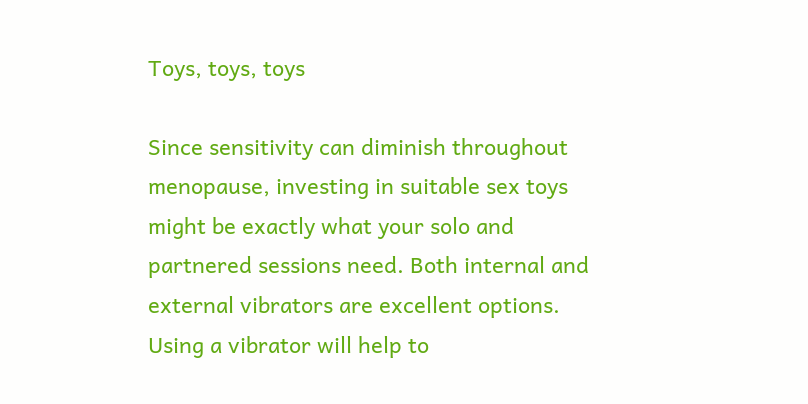Toys, toys, toys

Since sensitivity can diminish throughout menopause, investing in suitable sex toys might be exactly what your solo and partnered sessions need. Both internal and external vibrators are excellent options. Using a vibrator will help to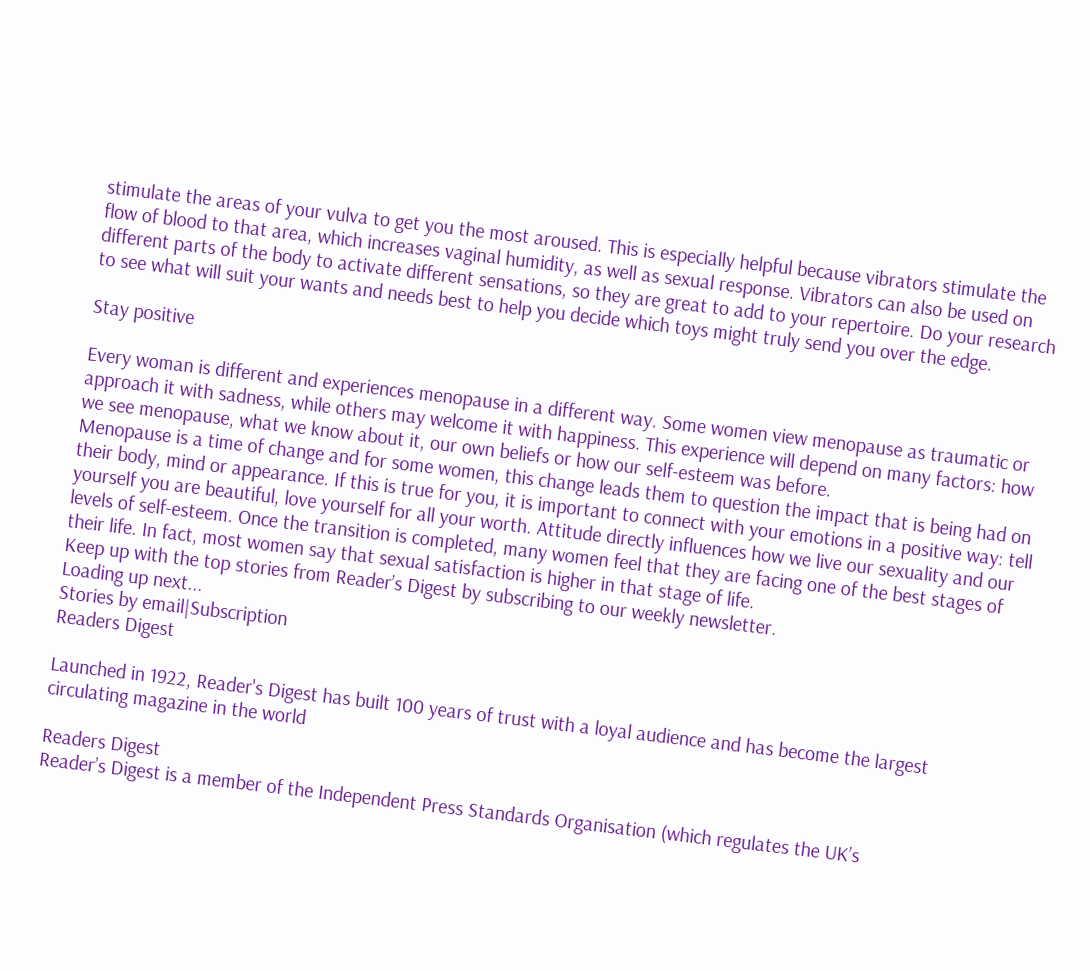stimulate the areas of your vulva to get you the most aroused. This is especially helpful because vibrators stimulate the flow of blood to that area, which increases vaginal humidity, as well as sexual response. Vibrators can also be used on different parts of the body to activate different sensations, so they are great to add to your repertoire. Do your research to see what will suit your wants and needs best to help you decide which toys might truly send you over the edge.

Stay positive

Every woman is different and experiences menopause in a different way. Some women view menopause as traumatic or approach it with sadness, while others may welcome it with happiness. This experience will depend on many factors: how we see menopause, what we know about it, our own beliefs or how our self-esteem was before.
Menopause is a time of change and for some women, this change leads them to question the impact that is being had on their body, mind or appearance. If this is true for you, it is important to connect with your emotions in a positive way: tell yourself you are beautiful, love yourself for all your worth. Attitude directly influences how we live our sexuality and our levels of self-esteem. Once the transition is completed, many women feel that they are facing one of the best stages of their life. In fact, most women say that sexual satisfaction is higher in that stage of life.
Keep up with the top stories from Reader’s Digest by subscribing to our weekly newsletter.
Loading up next...
Stories by email|Subscription
Readers Digest

Launched in 1922, Reader's Digest has built 100 years of trust with a loyal audience and has become the largest circulating magazine in the world

Readers Digest
Reader’s Digest is a member of the Independent Press Standards Organisation (which regulates the UK’s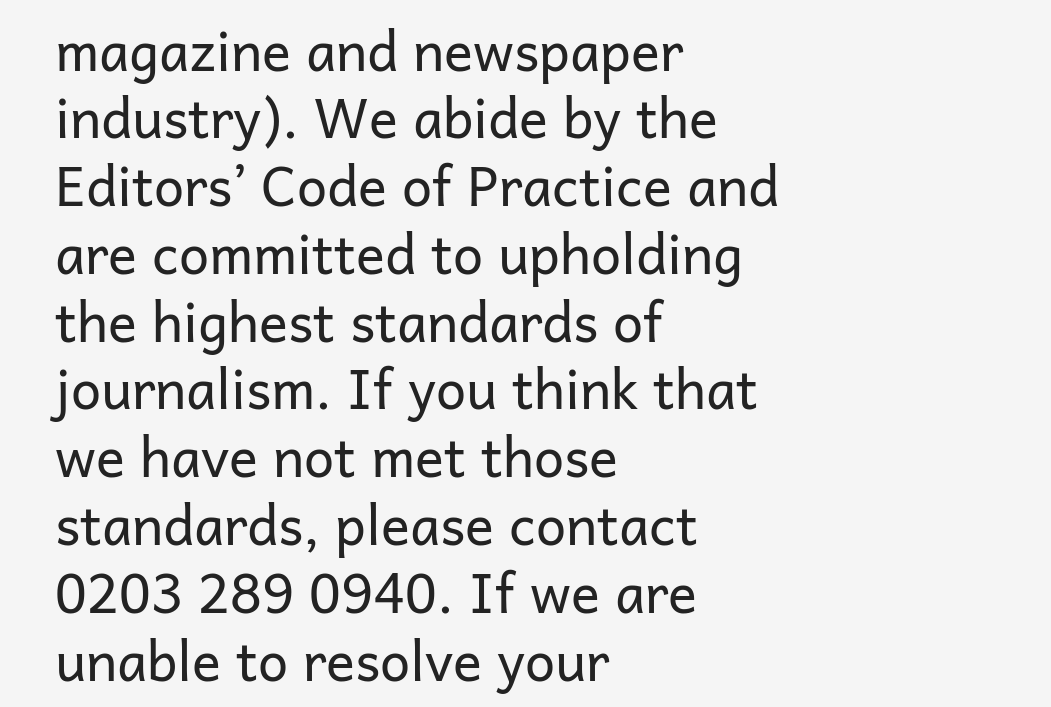magazine and newspaper industry). We abide by the Editors’ Code of Practice and are committed to upholding the highest standards of journalism. If you think that we have not met those standards, please contact 0203 289 0940. If we are unable to resolve your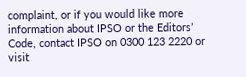complaint, or if you would like more information about IPSO or the Editors’ Code, contact IPSO on 0300 123 2220 or visit